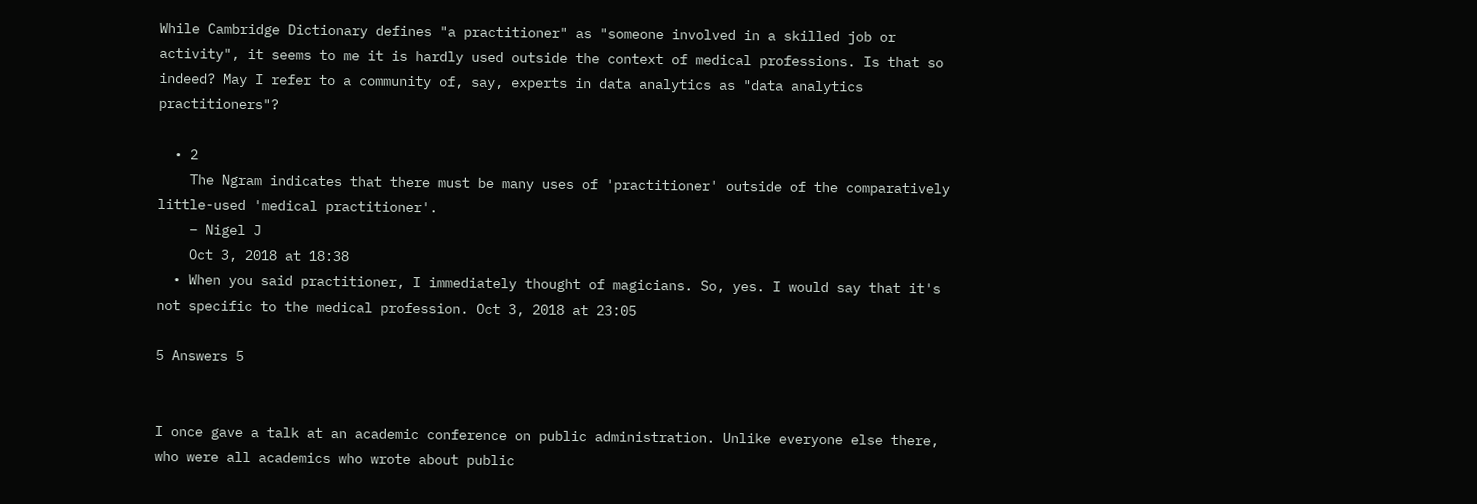While Cambridge Dictionary defines "a practitioner" as "someone involved in a skilled job or activity", it seems to me it is hardly used outside the context of medical professions. Is that so indeed? May I refer to a community of, say, experts in data analytics as "data analytics practitioners"?

  • 2
    The Ngram indicates that there must be many uses of 'practitioner' outside of the comparatively little-used 'medical practitioner'.
    – Nigel J
    Oct 3, 2018 at 18:38
  • When you said practitioner, I immediately thought of magicians. So, yes. I would say that it's not specific to the medical profession. Oct 3, 2018 at 23:05

5 Answers 5


I once gave a talk at an academic conference on public administration. Unlike everyone else there, who were all academics who wrote about public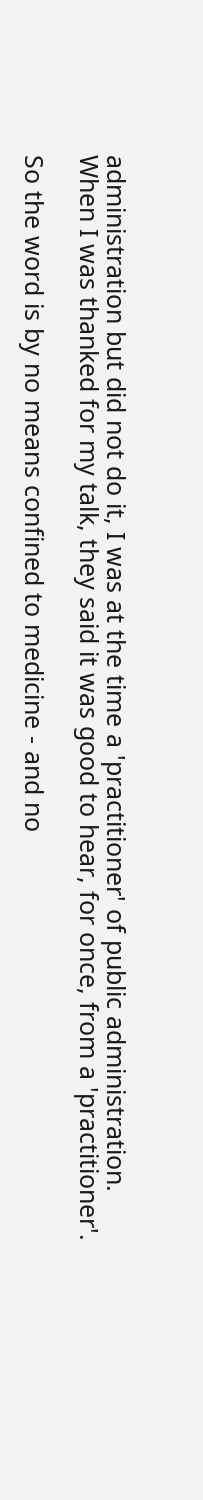administration but did not do it, I was at the time a 'practitioner' of public administration. When I was thanked for my talk, they said it was good to hear, for once, from a 'practitioner'.

So the word is by no means confined to medicine - and no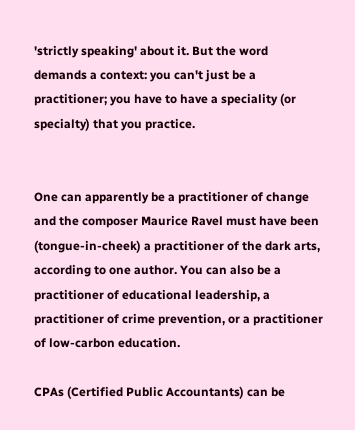'strictly speaking' about it. But the word demands a context: you can't just be a practitioner; you have to have a speciality (or specialty) that you practice.


One can apparently be a practitioner of change and the composer Maurice Ravel must have been (tongue-in-cheek) a practitioner of the dark arts, according to one author. You can also be a practitioner of educational leadership, a practitioner of crime prevention, or a practitioner of low-carbon education.

CPAs (Certified Public Accountants) can be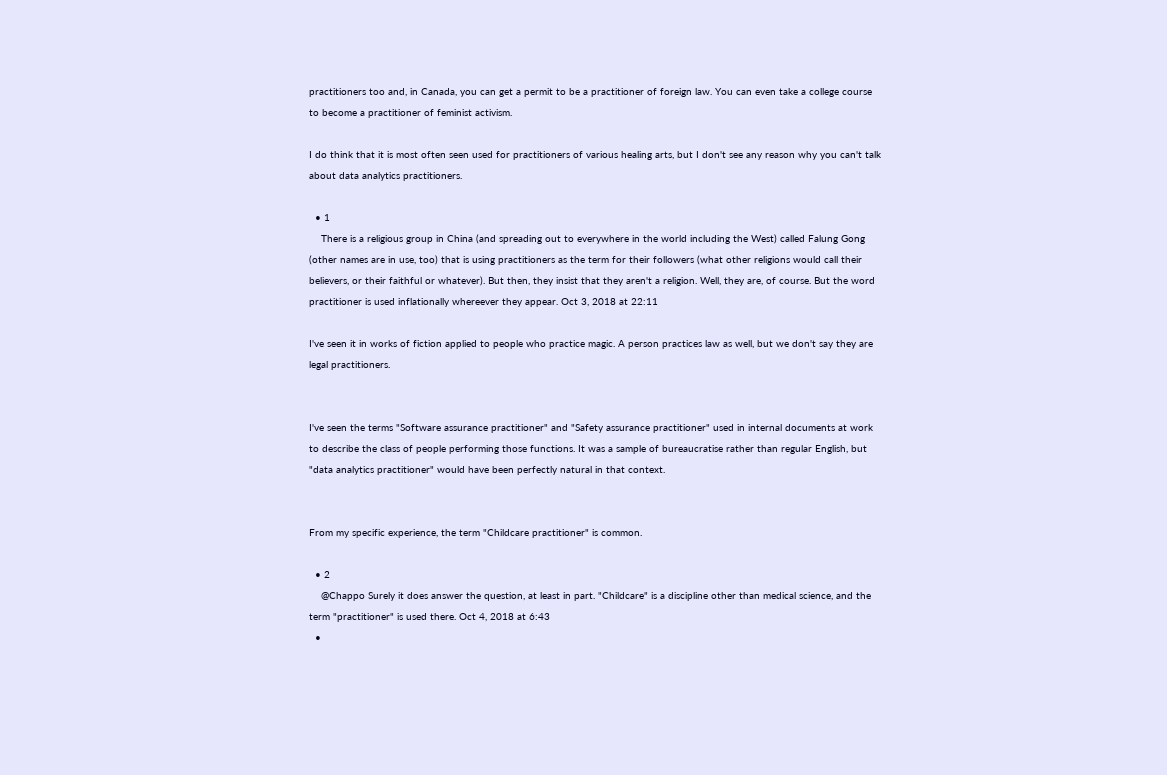practitioners too and, in Canada, you can get a permit to be a practitioner of foreign law. You can even take a college course to become a practitioner of feminist activism.

I do think that it is most often seen used for practitioners of various healing arts, but I don't see any reason why you can't talk about data analytics practitioners.

  • 1
    There is a religious group in China (and spreading out to everywhere in the world including the West) called Falung Gong (other names are in use, too) that is using practitioners as the term for their followers (what other religions would call their believers, or their faithful or whatever). But then, they insist that they aren't a religion. Well, they are, of course. But the word practitioner is used inflationally whereever they appear. Oct 3, 2018 at 22:11

I've seen it in works of fiction applied to people who practice magic. A person practices law as well, but we don't say they are legal practitioners.


I've seen the terms "Software assurance practitioner" and "Safety assurance practitioner" used in internal documents at work to describe the class of people performing those functions. It was a sample of bureaucratise rather than regular English, but "data analytics practitioner" would have been perfectly natural in that context.


From my specific experience, the term "Childcare practitioner" is common.

  • 2
    @Chappo Surely it does answer the question, at least in part. "Childcare" is a discipline other than medical science, and the term "practitioner" is used there. Oct 4, 2018 at 6:43
  •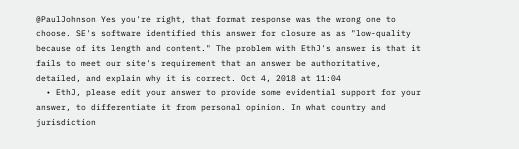@PaulJohnson Yes you're right, that format response was the wrong one to choose. SE's software identified this answer for closure as as "low-quality because of its length and content." The problem with EthJ's answer is that it fails to meet our site's requirement that an answer be authoritative, detailed, and explain why it is correct. Oct 4, 2018 at 11:04
  • EthJ, please edit your answer to provide some evidential support for your answer, to differentiate it from personal opinion. In what country and jurisdiction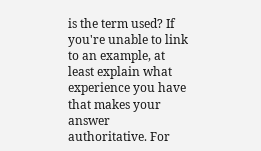is the term used? If you're unable to link to an example, at least explain what experience you have that makes your answer authoritative. For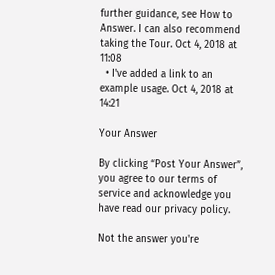further guidance, see How to Answer. I can also recommend taking the Tour. Oct 4, 2018 at 11:08
  • I've added a link to an example usage. Oct 4, 2018 at 14:21

Your Answer

By clicking “Post Your Answer”, you agree to our terms of service and acknowledge you have read our privacy policy.

Not the answer you're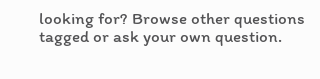looking for? Browse other questions tagged or ask your own question.